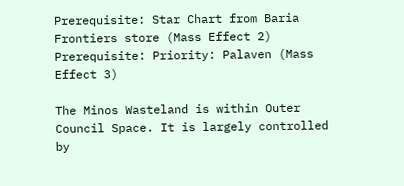Prerequisite: Star Chart from Baria Frontiers store (Mass Effect 2)
Prerequisite: Priority: Palaven (Mass Effect 3)

The Minos Wasteland is within Outer Council Space. It is largely controlled by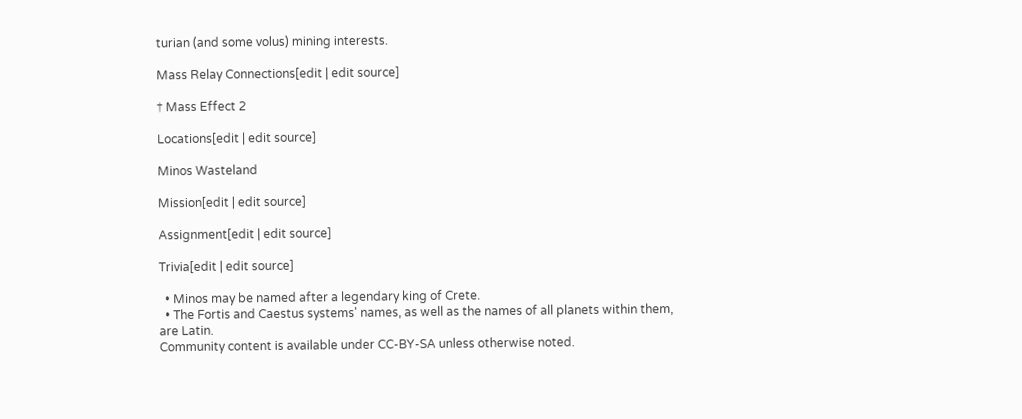turian (and some volus) mining interests.

Mass Relay Connections[edit | edit source]

† Mass Effect 2

Locations[edit | edit source]

Minos Wasteland

Mission[edit | edit source]

Assignment[edit | edit source]

Trivia[edit | edit source]

  • Minos may be named after a legendary king of Crete.
  • The Fortis and Caestus systems' names, as well as the names of all planets within them, are Latin.
Community content is available under CC-BY-SA unless otherwise noted.